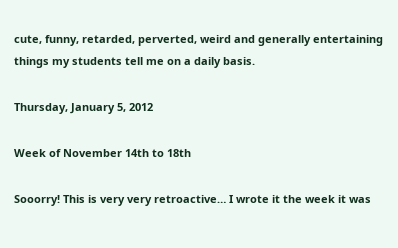cute, funny, retarded, perverted, weird and generally entertaining things my students tell me on a daily basis.

Thursday, January 5, 2012

Week of November 14th to 18th

Sooorry! This is very very retroactive… I wrote it the week it was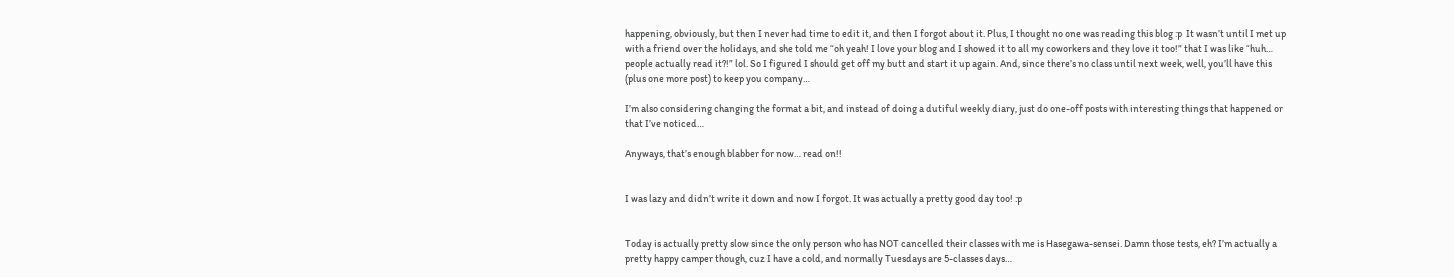happening, obviously, but then I never had time to edit it, and then I forgot about it. Plus, I thought no one was reading this blog :p  It wasn’t until I met up with a friend over the holidays, and she told me “oh yeah! I love your blog and I showed it to all my coworkers and they love it too!” that I was like “huh… people actually read it?!” lol. So I figured I should get off my butt and start it up again. And, since there’s no class until next week, well, you’ll have this (plus one more post) to keep you company…

I’m also considering changing the format a bit, and instead of doing a dutiful weekly diary, just do one-off posts with interesting things that happened or that I’ve noticed…

Anyways, that’s enough blabber for now… read on!!


I was lazy and didn’t write it down and now I forgot. It was actually a pretty good day too! :p


Today is actually pretty slow since the only person who has NOT cancelled their classes with me is Hasegawa-sensei. Damn those tests, eh? I’m actually a pretty happy camper though, cuz I have a cold, and normally Tuesdays are 5-classes days…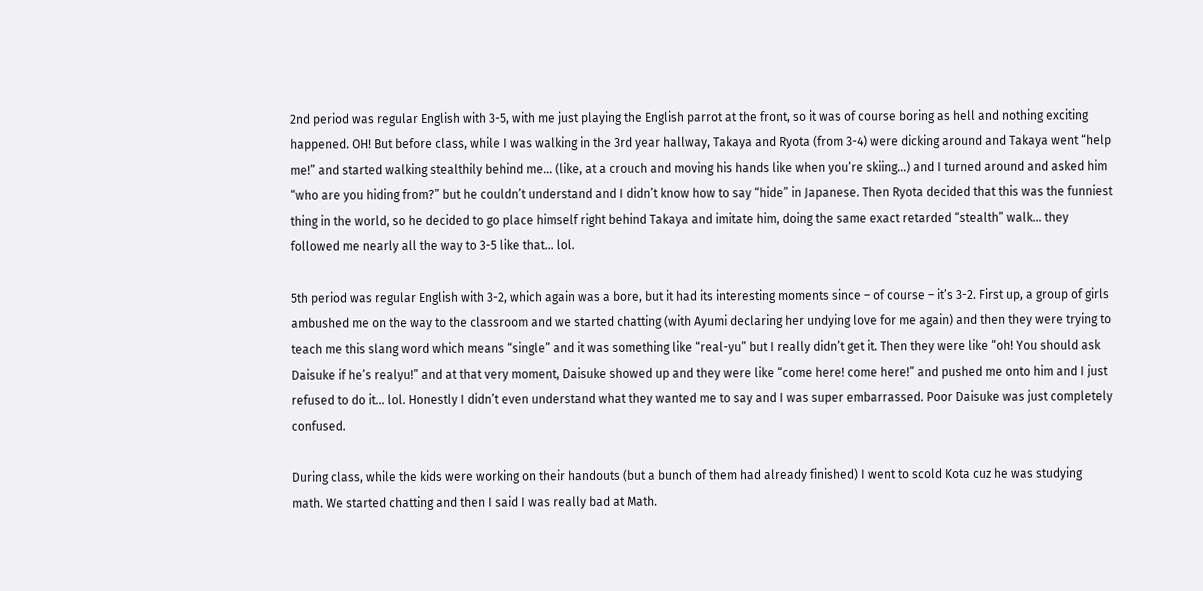2nd period was regular English with 3-5, with me just playing the English parrot at the front, so it was of course boring as hell and nothing exciting happened. OH! But before class, while I was walking in the 3rd year hallway, Takaya and Ryota (from 3-4) were dicking around and Takaya went “help me!” and started walking stealthily behind me… (like, at a crouch and moving his hands like when you’re skiing…) and I turned around and asked him “who are you hiding from?” but he couldn’t understand and I didn’t know how to say “hide” in Japanese. Then Ryota decided that this was the funniest thing in the world, so he decided to go place himself right behind Takaya and imitate him, doing the same exact retarded “stealth” walk… they followed me nearly all the way to 3-5 like that… lol.

5th period was regular English with 3-2, which again was a bore, but it had its interesting moments since – of course – it’s 3-2. First up, a group of girls ambushed me on the way to the classroom and we started chatting (with Ayumi declaring her undying love for me again) and then they were trying to teach me this slang word which means “single” and it was something like “real-yu” but I really didn’t get it. Then they were like “oh! You should ask Daisuke if he’s realyu!” and at that very moment, Daisuke showed up and they were like “come here! come here!” and pushed me onto him and I just refused to do it… lol. Honestly I didn’t even understand what they wanted me to say and I was super embarrassed. Poor Daisuke was just completely confused.

During class, while the kids were working on their handouts (but a bunch of them had already finished) I went to scold Kota cuz he was studying math. We started chatting and then I said I was really bad at Math.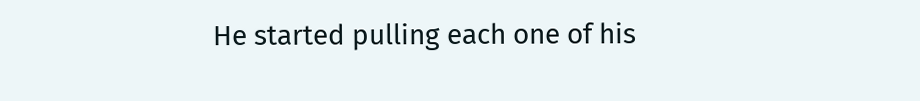He started pulling each one of his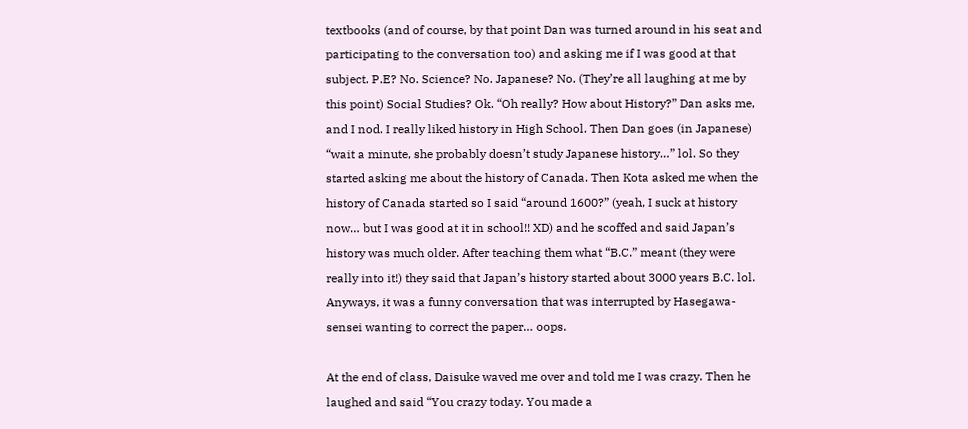textbooks (and of course, by that point Dan was turned around in his seat and participating to the conversation too) and asking me if I was good at that subject. P.E? No. Science? No. Japanese? No. (They’re all laughing at me by this point) Social Studies? Ok. “Oh really? How about History?” Dan asks me, and I nod. I really liked history in High School. Then Dan goes (in Japanese) “wait a minute, she probably doesn’t study Japanese history…” lol. So they started asking me about the history of Canada. Then Kota asked me when the history of Canada started so I said “around 1600?” (yeah, I suck at history now… but I was good at it in school!! XD) and he scoffed and said Japan’s history was much older. After teaching them what “B.C.” meant (they were really into it!) they said that Japan’s history started about 3000 years B.C. lol. Anyways, it was a funny conversation that was interrupted by Hasegawa-sensei wanting to correct the paper… oops.

At the end of class, Daisuke waved me over and told me I was crazy. Then he laughed and said “You crazy today. You made a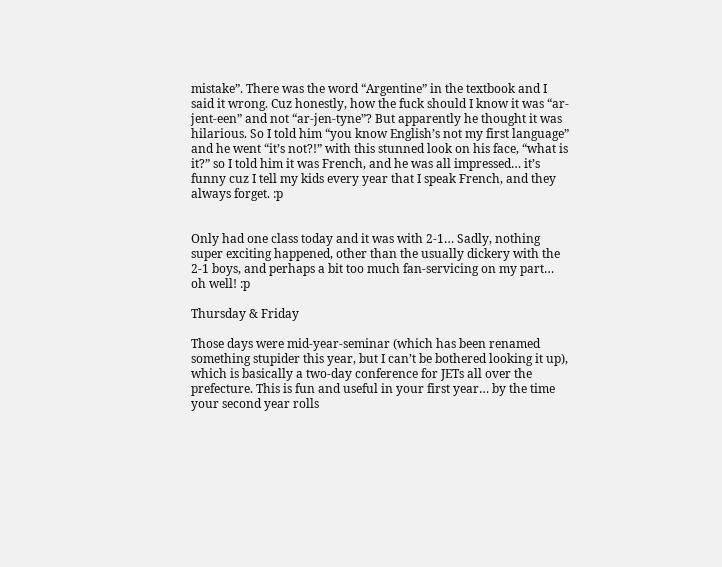mistake”. There was the word “Argentine” in the textbook and I said it wrong. Cuz honestly, how the fuck should I know it was “ar-jent-een” and not “ar-jen-tyne”? But apparently he thought it was hilarious. So I told him “you know English’s not my first language” and he went “it’s not?!” with this stunned look on his face, “what is it?” so I told him it was French, and he was all impressed… it’s funny cuz I tell my kids every year that I speak French, and they always forget. :p


Only had one class today and it was with 2-1… Sadly, nothing super exciting happened, other than the usually dickery with the 2-1 boys, and perhaps a bit too much fan-servicing on my part… oh well! :p

Thursday & Friday

Those days were mid-year-seminar (which has been renamed something stupider this year, but I can’t be bothered looking it up), which is basically a two-day conference for JETs all over the prefecture. This is fun and useful in your first year… by the time your second year rolls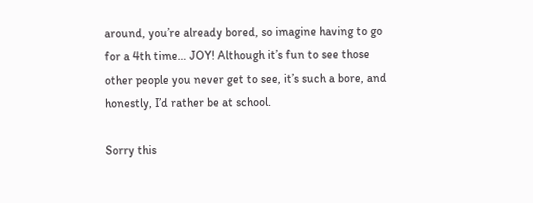around, you’re already bored, so imagine having to go for a 4th time… JOY! Although it’s fun to see those other people you never get to see, it’s such a bore, and honestly, I’d rather be at school.

Sorry this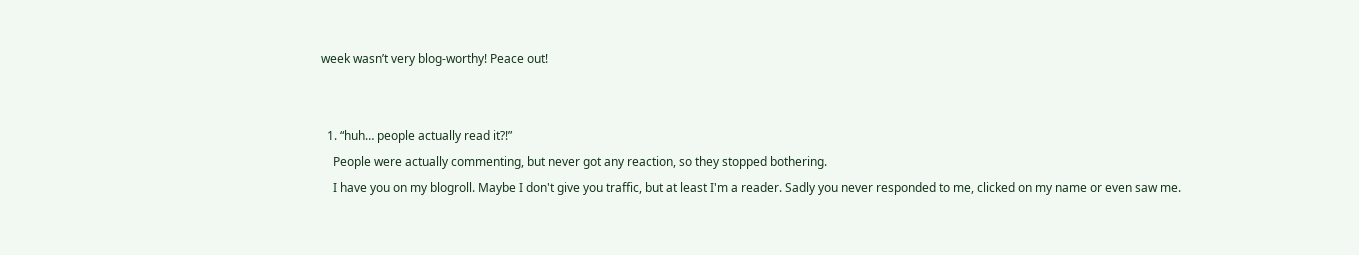week wasn’t very blog-worthy! Peace out!


  1. “huh… people actually read it?!”
    People were actually commenting, but never got any reaction, so they stopped bothering.
    I have you on my blogroll. Maybe I don't give you traffic, but at least I'm a reader. Sadly you never responded to me, clicked on my name or even saw me.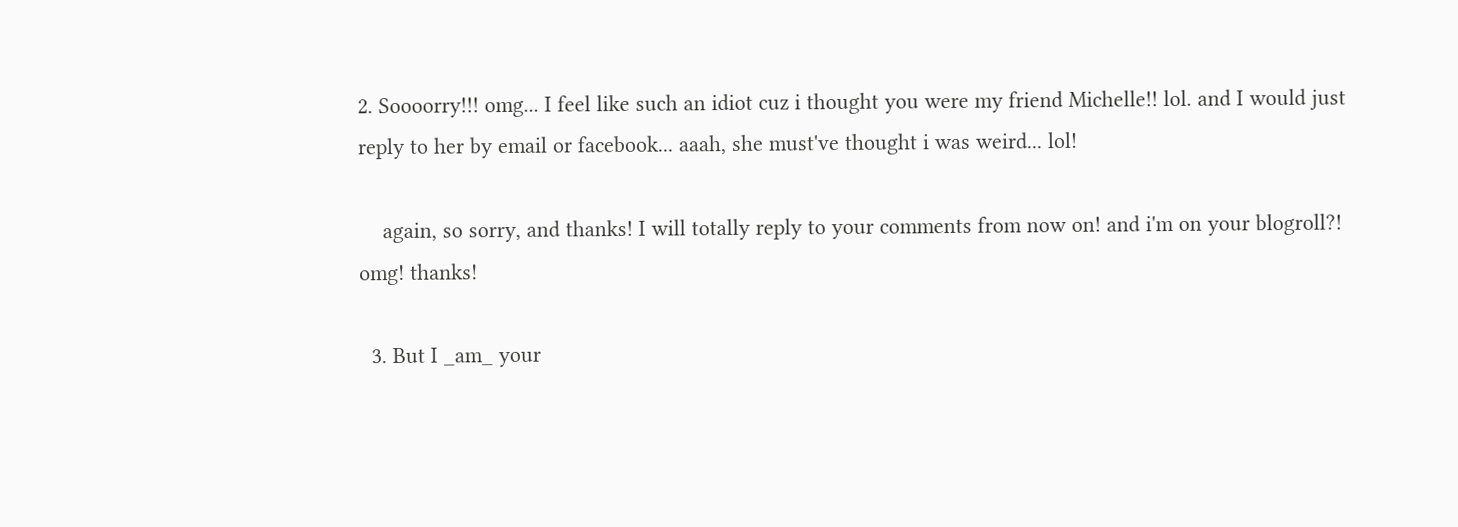2. Soooorry!!! omg... I feel like such an idiot cuz i thought you were my friend Michelle!! lol. and I would just reply to her by email or facebook... aaah, she must've thought i was weird... lol!

    again, so sorry, and thanks! I will totally reply to your comments from now on! and i'm on your blogroll?! omg! thanks!

  3. But I _am_ your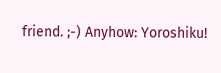friend. ;-) Anyhow: Yoroshiku!